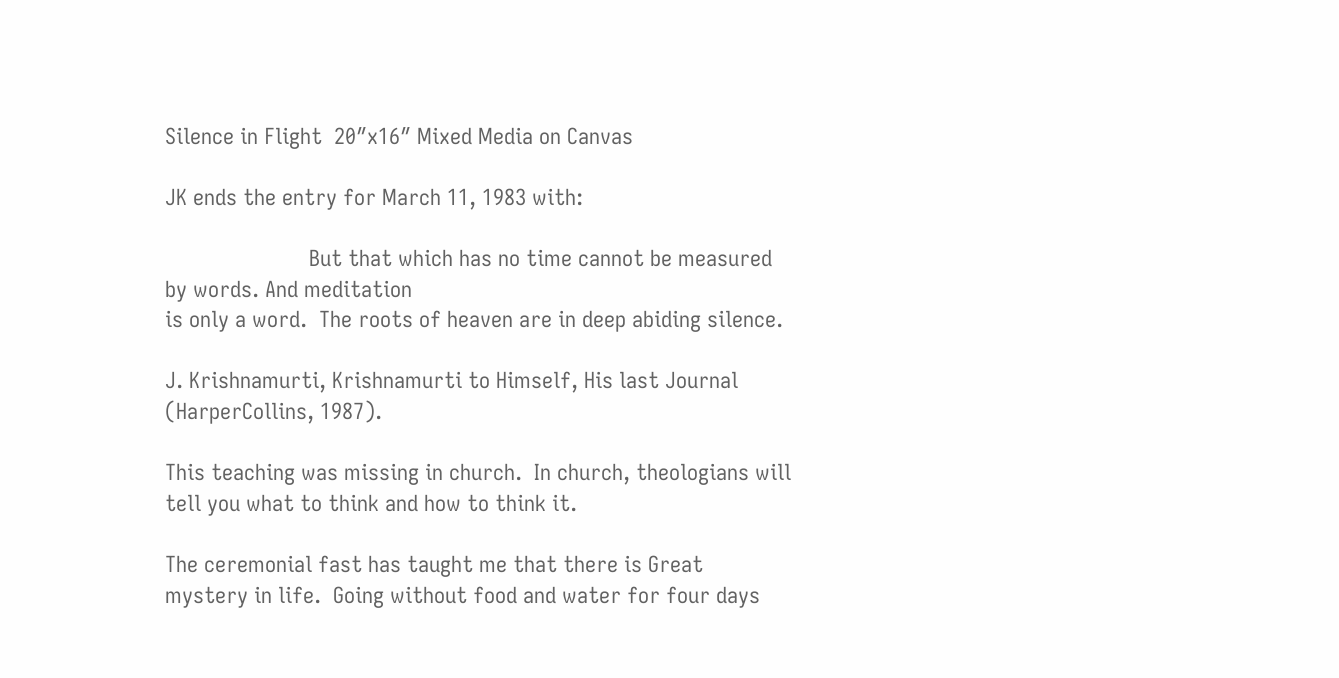Silence in Flight  20″x16″ Mixed Media on Canvas

JK ends the entry for March 11, 1983 with:

                        But that which has no time cannot be measured by words. And meditation
is only a word.  The roots of heaven are in deep abiding silence.

J. Krishnamurti, Krishnamurti to Himself, His last Journal (HarperCollins, 1987).

This teaching was missing in church.  In church, theologians will tell you what to think and how to think it.

The ceremonial fast has taught me that there is Great mystery in life.  Going without food and water for four days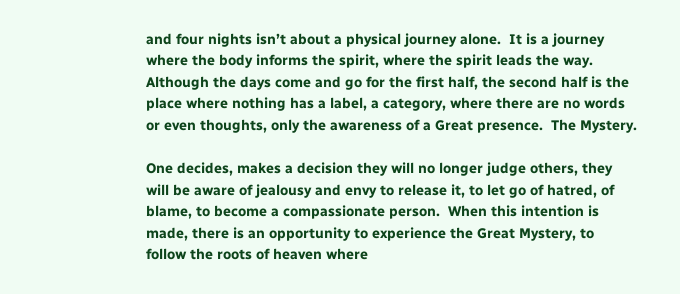and four nights isn’t about a physical journey alone.  It is a journey where the body informs the spirit, where the spirit leads the way.  Although the days come and go for the first half, the second half is the place where nothing has a label, a category, where there are no words or even thoughts, only the awareness of a Great presence.  The Mystery.

One decides, makes a decision they will no longer judge others, they will be aware of jealousy and envy to release it, to let go of hatred, of blame, to become a compassionate person.  When this intention is made, there is an opportunity to experience the Great Mystery, to follow the roots of heaven where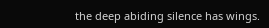the deep abiding silence has wings.